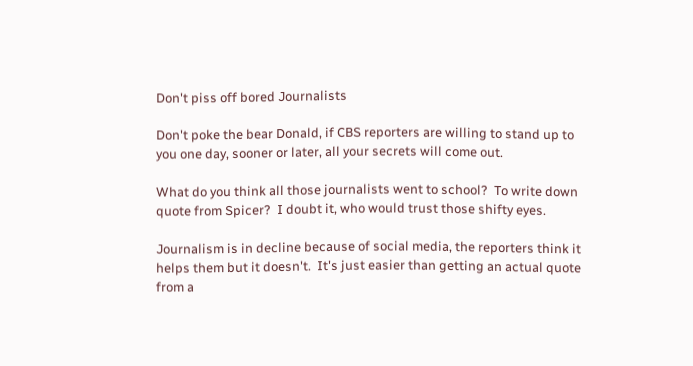Don't piss off bored Journalists

Don't poke the bear Donald, if CBS reporters are willing to stand up to you one day, sooner or later, all your secrets will come out.

What do you think all those journalists went to school?  To write down quote from Spicer?  I doubt it, who would trust those shifty eyes.

Journalism is in decline because of social media, the reporters think it helps them but it doesn't.  It's just easier than getting an actual quote from a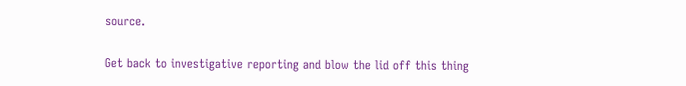source.

Get back to investigative reporting and blow the lid off this thing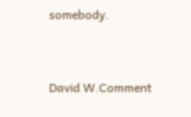somebody.


David W.Comment